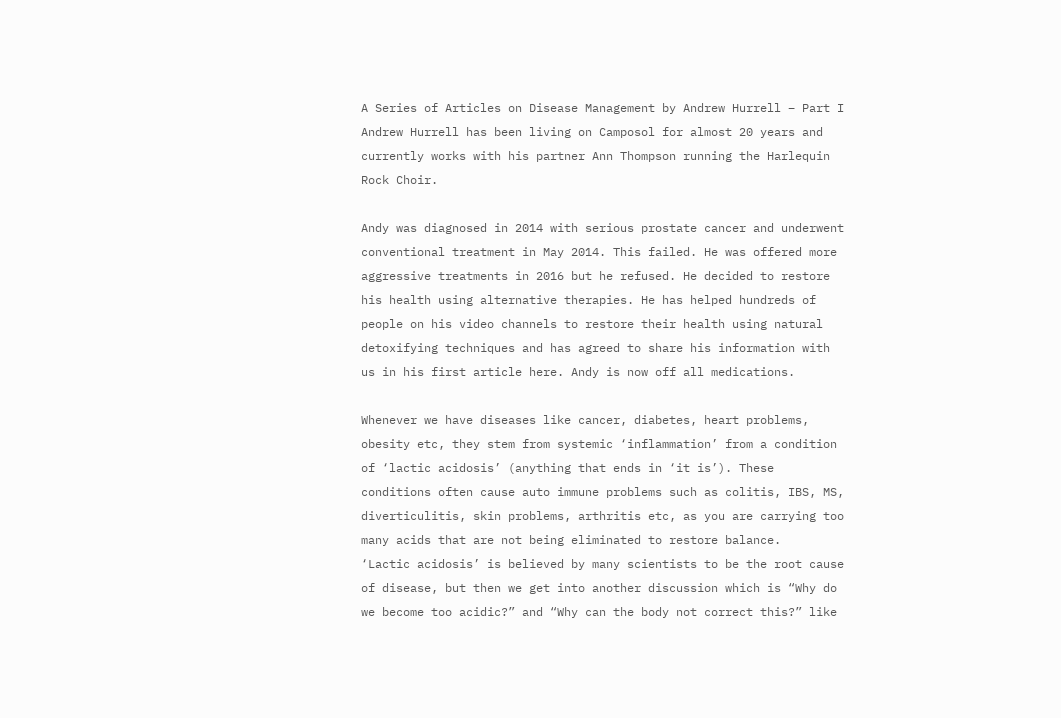A Series of Articles on Disease Management by Andrew Hurrell – Part I
Andrew Hurrell has been living on Camposol for almost 20 years and currently works with his partner Ann Thompson running the Harlequin Rock Choir.

Andy was diagnosed in 2014 with serious prostate cancer and underwent conventional treatment in May 2014. This failed. He was offered more aggressive treatments in 2016 but he refused. He decided to restore his health using alternative therapies. He has helped hundreds of people on his video channels to restore their health using natural detoxifying techniques and has agreed to share his information with us in his first article here. Andy is now off all medications.

Whenever we have diseases like cancer, diabetes, heart problems, obesity etc, they stem from systemic ‘inflammation’ from a condition of ‘lactic acidosis’ (anything that ends in ‘it is’). These conditions often cause auto immune problems such as colitis, IBS, MS, diverticulitis, skin problems, arthritis etc, as you are carrying too many acids that are not being eliminated to restore balance.
‘Lactic acidosis’ is believed by many scientists to be the root cause of disease, but then we get into another discussion which is “Why do we become too acidic?” and “Why can the body not correct this?” like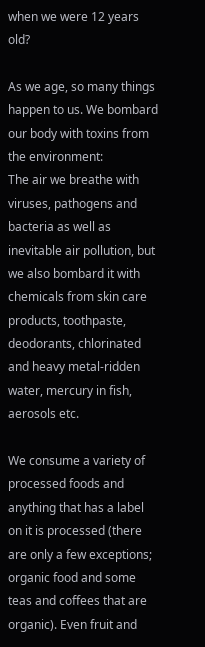when we were 12 years old?

As we age, so many things happen to us. We bombard our body with toxins from the environment:
The air we breathe with viruses, pathogens and bacteria as well as inevitable air pollution, but we also bombard it with chemicals from skin care products, toothpaste, deodorants, chlorinated and heavy metal-ridden water, mercury in fish, aerosols etc.

We consume a variety of processed foods and anything that has a label on it is processed (there are only a few exceptions; organic food and some teas and coffees that are organic). Even fruit and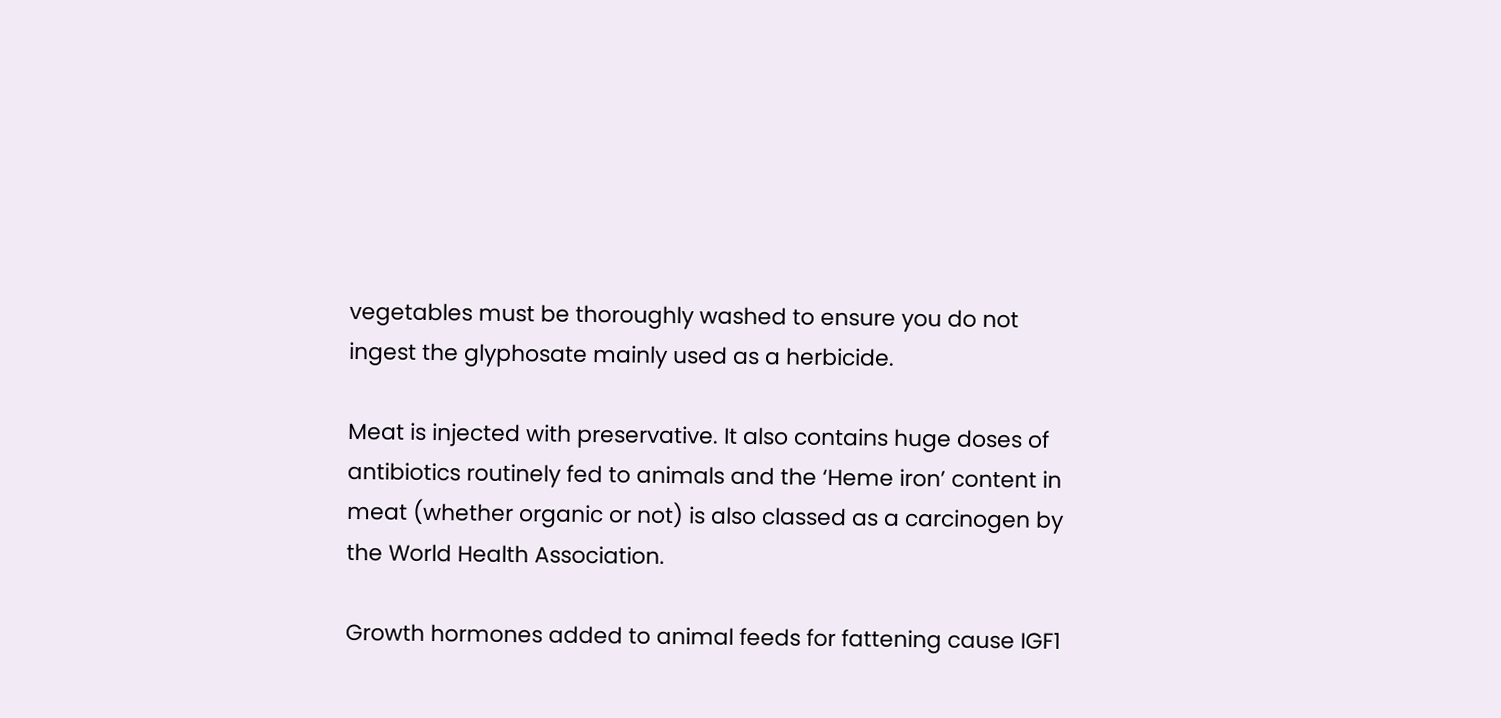vegetables must be thoroughly washed to ensure you do not ingest the glyphosate mainly used as a herbicide.

Meat is injected with preservative. It also contains huge doses of antibiotics routinely fed to animals and the ‘Heme iron’ content in meat (whether organic or not) is also classed as a carcinogen by the World Health Association.

Growth hormones added to animal feeds for fattening cause IGF1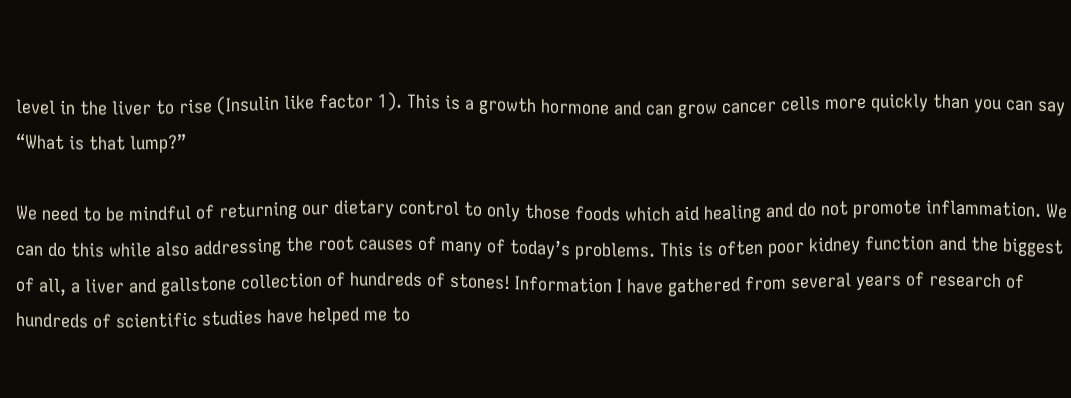level in the liver to rise (Insulin like factor 1). This is a growth hormone and can grow cancer cells more quickly than you can say “What is that lump?”

We need to be mindful of returning our dietary control to only those foods which aid healing and do not promote inflammation. We can do this while also addressing the root causes of many of today’s problems. This is often poor kidney function and the biggest of all, a liver and gallstone collection of hundreds of stones! Information I have gathered from several years of research of hundreds of scientific studies have helped me to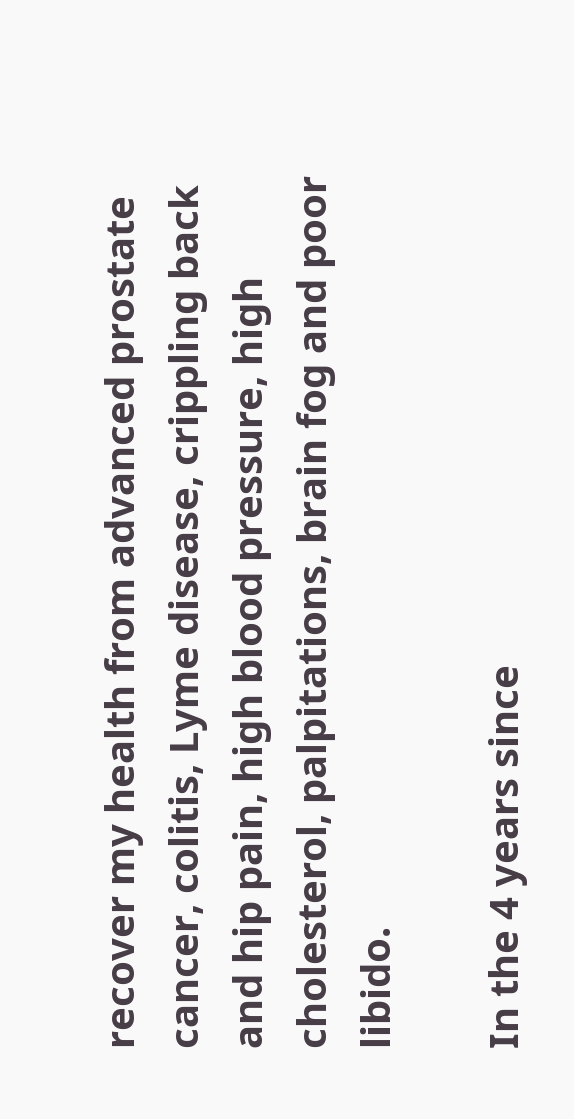recover my health from advanced prostate cancer, colitis, Lyme disease, crippling back and hip pain, high blood pressure, high cholesterol, palpitations, brain fog and poor libido.

In the 4 years since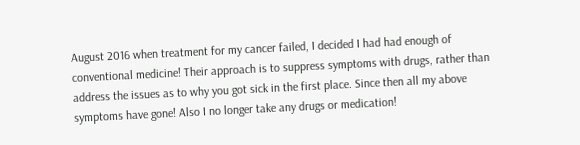August 2016 when treatment for my cancer failed, I decided I had had enough of conventional medicine! Their approach is to suppress symptoms with drugs, rather than address the issues as to why you got sick in the first place. Since then all my above symptoms have gone! Also I no longer take any drugs or medication!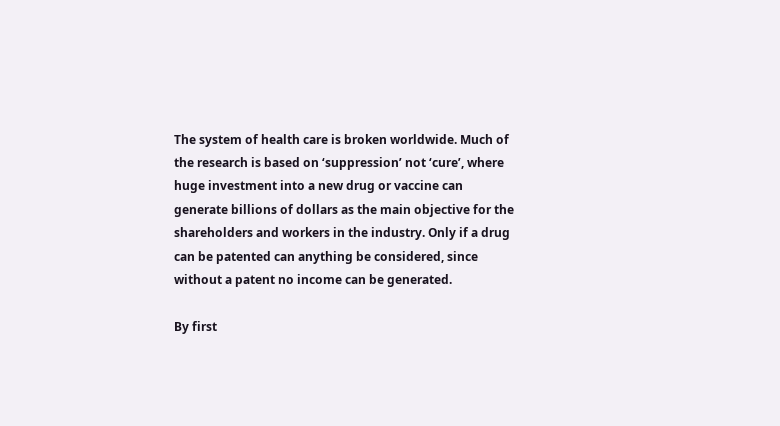The system of health care is broken worldwide. Much of the research is based on ‘suppression’ not ‘cure’, where huge investment into a new drug or vaccine can generate billions of dollars as the main objective for the shareholders and workers in the industry. Only if a drug can be patented can anything be considered, since without a patent no income can be generated.

By first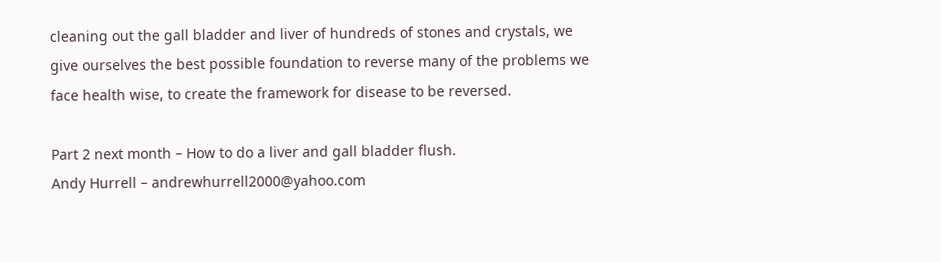cleaning out the gall bladder and liver of hundreds of stones and crystals, we give ourselves the best possible foundation to reverse many of the problems we face health wise, to create the framework for disease to be reversed.

Part 2 next month – How to do a liver and gall bladder flush.
Andy Hurrell – andrewhurrell2000@yahoo.com